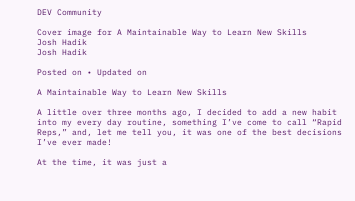DEV Community

Cover image for A Maintainable Way to Learn New Skills
Josh Hadik
Josh Hadik

Posted on • Updated on

A Maintainable Way to Learn New Skills

A little over three months ago, I decided to add a new habit into my every day routine, something I’ve come to call “Rapid Reps,” and, let me tell you, it was one of the best decisions I’ve ever made!

At the time, it was just a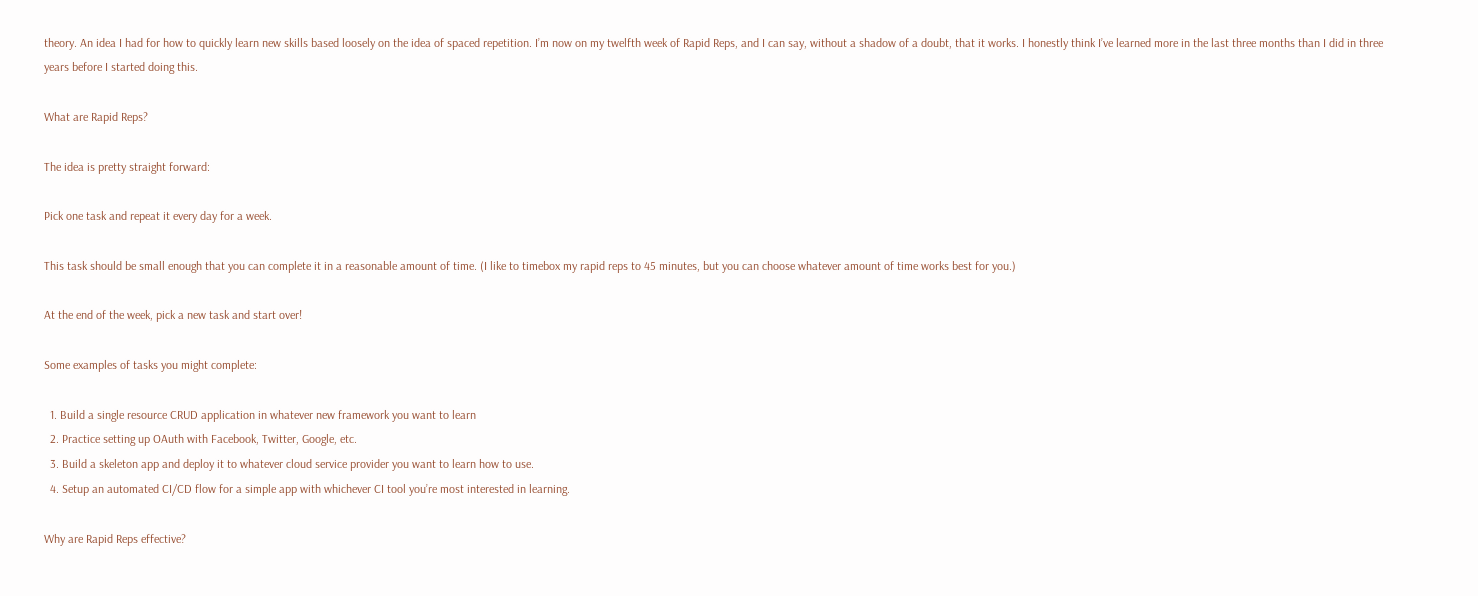theory. An idea I had for how to quickly learn new skills based loosely on the idea of spaced repetition. I’m now on my twelfth week of Rapid Reps, and I can say, without a shadow of a doubt, that it works. I honestly think I’ve learned more in the last three months than I did in three years before I started doing this.

What are Rapid Reps?

The idea is pretty straight forward:

Pick one task and repeat it every day for a week.

This task should be small enough that you can complete it in a reasonable amount of time. (I like to timebox my rapid reps to 45 minutes, but you can choose whatever amount of time works best for you.)

At the end of the week, pick a new task and start over!

Some examples of tasks you might complete:

  1. Build a single resource CRUD application in whatever new framework you want to learn
  2. Practice setting up OAuth with Facebook, Twitter, Google, etc.
  3. Build a skeleton app and deploy it to whatever cloud service provider you want to learn how to use.
  4. Setup an automated CI/CD flow for a simple app with whichever CI tool you’re most interested in learning.

Why are Rapid Reps effective?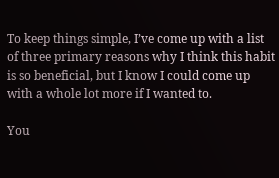To keep things simple, I’ve come up with a list of three primary reasons why I think this habit is so beneficial, but I know I could come up with a whole lot more if I wanted to.

You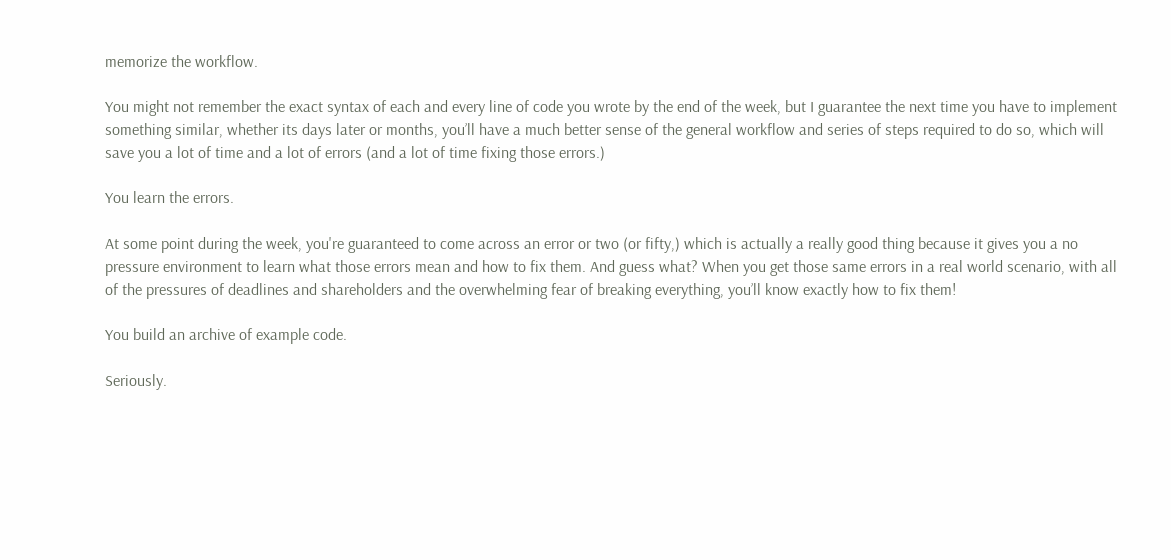memorize the workflow.

You might not remember the exact syntax of each and every line of code you wrote by the end of the week, but I guarantee the next time you have to implement something similar, whether its days later or months, you’ll have a much better sense of the general workflow and series of steps required to do so, which will save you a lot of time and a lot of errors (and a lot of time fixing those errors.)

You learn the errors.

At some point during the week, you're guaranteed to come across an error or two (or fifty,) which is actually a really good thing because it gives you a no pressure environment to learn what those errors mean and how to fix them. And guess what? When you get those same errors in a real world scenario, with all of the pressures of deadlines and shareholders and the overwhelming fear of breaking everything, you’ll know exactly how to fix them!

You build an archive of example code.

Seriously.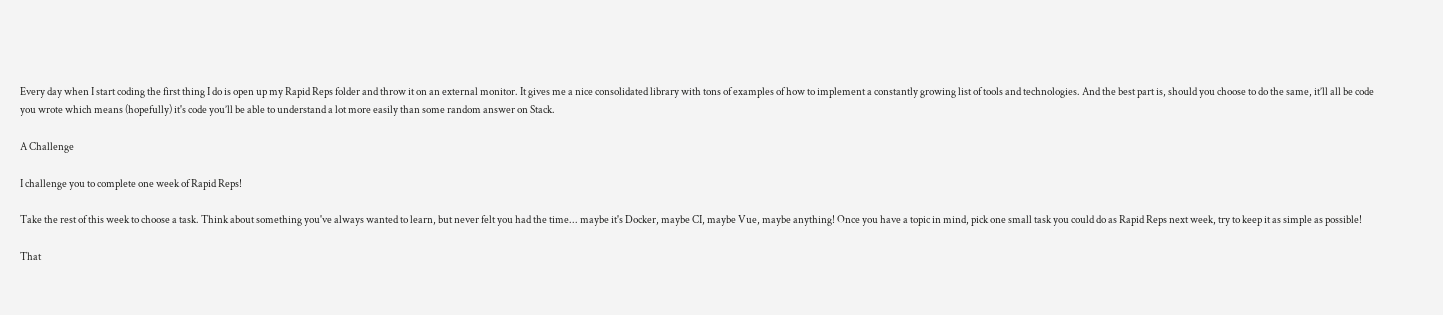Every day when I start coding the first thing I do is open up my Rapid Reps folder and throw it on an external monitor. It gives me a nice consolidated library with tons of examples of how to implement a constantly growing list of tools and technologies. And the best part is, should you choose to do the same, it’ll all be code you wrote which means (hopefully) it's code you’ll be able to understand a lot more easily than some random answer on Stack.

A Challenge

I challenge you to complete one week of Rapid Reps!

Take the rest of this week to choose a task. Think about something you've always wanted to learn, but never felt you had the time... maybe it's Docker, maybe CI, maybe Vue, maybe anything! Once you have a topic in mind, pick one small task you could do as Rapid Reps next week, try to keep it as simple as possible!

That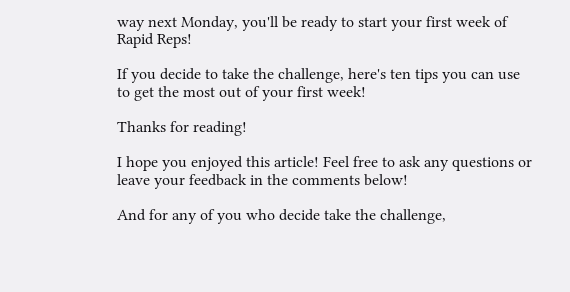way next Monday, you'll be ready to start your first week of Rapid Reps!

If you decide to take the challenge, here's ten tips you can use to get the most out of your first week!

Thanks for reading!

I hope you enjoyed this article! Feel free to ask any questions or leave your feedback in the comments below!

And for any of you who decide take the challenge,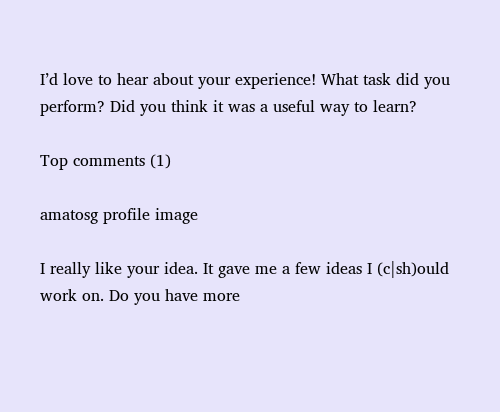I’d love to hear about your experience! What task did you perform? Did you think it was a useful way to learn?

Top comments (1)

amatosg profile image

I really like your idea. It gave me a few ideas I (c|sh)ould work on. Do you have more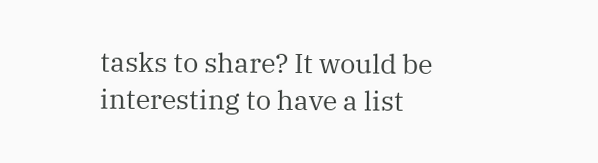tasks to share? It would be interesting to have a list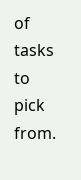of tasks to pick from.